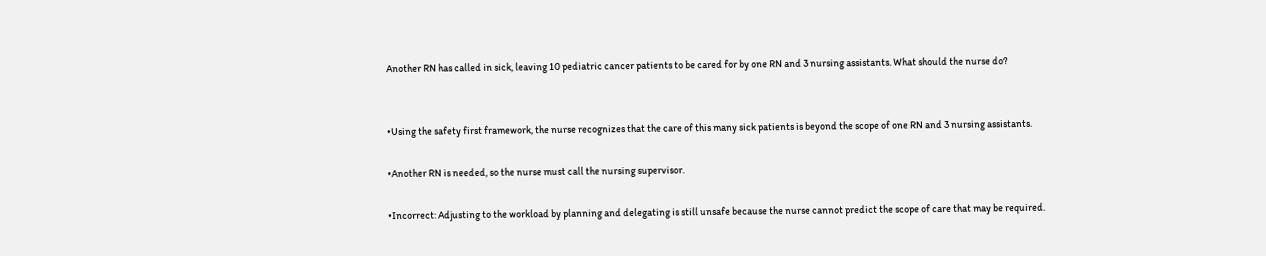Another RN has called in sick, leaving 10 pediatric cancer patients to be cared for by one RN and 3 nursing assistants. What should the nurse do?


•Using the safety first framework, the nurse recognizes that the care of this many sick patients is beyond the scope of one RN and 3 nursing assistants.

•Another RN is needed, so the nurse must call the nursing supervisor.

•Incorrect: Adjusting to the workload by planning and delegating is still unsafe because the nurse cannot predict the scope of care that may be required.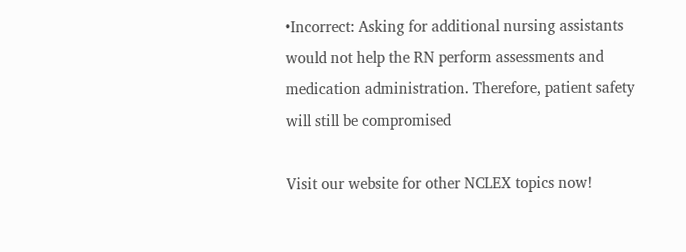•Incorrect: Asking for additional nursing assistants would not help the RN perform assessments and medication administration. Therefore, patient safety will still be compromised

Visit our website for other NCLEX topics now!